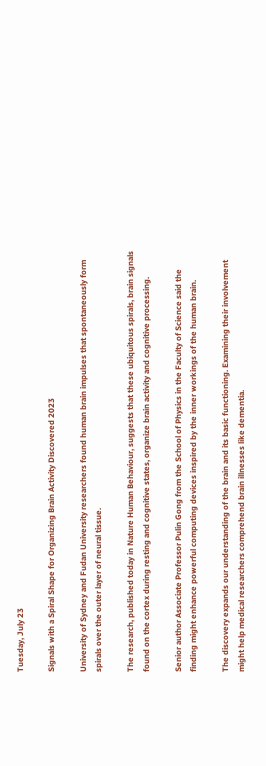Tuesday, July 23

Signals with a Spiral Shape for Organizing Brain Activity Discovered 2023

University of Sydney and Fudan University researchers found human brain impulses that spontaneously form spirals over the outer layer of neural tissue.

The research, published today in Nature Human Behaviour, suggests that these ubiquitous spirals, brain signals found on the cortex during resting and cognitive states, organize brain activity and cognitive processing.

Senior author Associate Professor Pulin Gong from the School of Physics in the Faculty of Science said the finding might enhance powerful computing devices inspired by the inner workings of the human brain.

The discovery expands our understanding of the brain and its basic functioning. Examining their involvement might help medical researchers comprehend brain illnesses like dementia.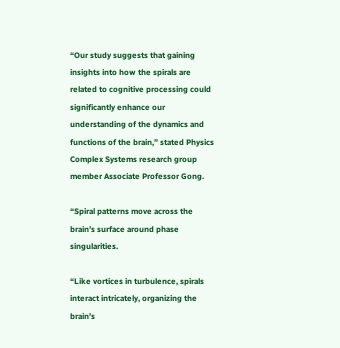“Our study suggests that gaining insights into how the spirals are related to cognitive processing could significantly enhance our understanding of the dynamics and functions of the brain,” stated Physics Complex Systems research group member Associate Professor Gong.

“Spiral patterns move across the brain’s surface around phase singularities.

“Like vortices in turbulence, spirals interact intricately, organizing the brain’s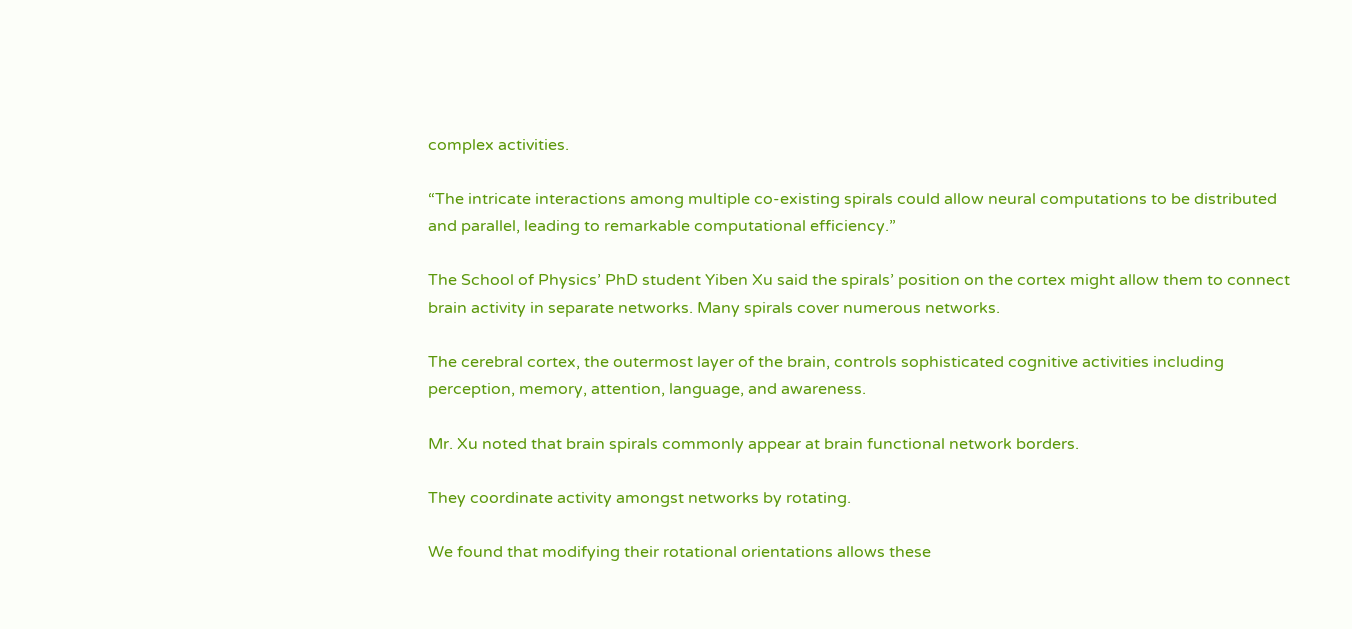complex activities.

“The intricate interactions among multiple co-existing spirals could allow neural computations to be distributed and parallel, leading to remarkable computational efficiency.”

The School of Physics’ PhD student Yiben Xu said the spirals’ position on the cortex might allow them to connect brain activity in separate networks. Many spirals cover numerous networks.

The cerebral cortex, the outermost layer of the brain, controls sophisticated cognitive activities including perception, memory, attention, language, and awareness.

Mr. Xu noted that brain spirals commonly appear at brain functional network borders.

They coordinate activity amongst networks by rotating.

We found that modifying their rotational orientations allows these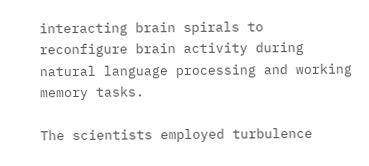interacting brain spirals to reconfigure brain activity during natural language processing and working memory tasks.

The scientists employed turbulence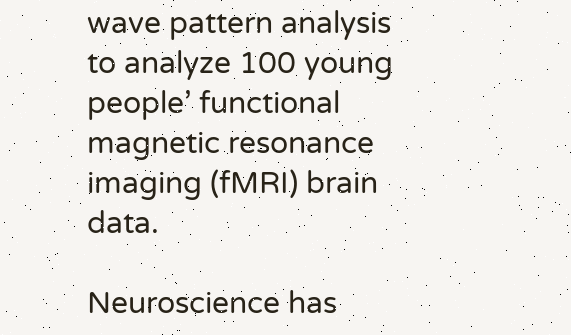wave pattern analysis to analyze 100 young people’ functional magnetic resonance imaging (fMRI) brain data.

Neuroscience has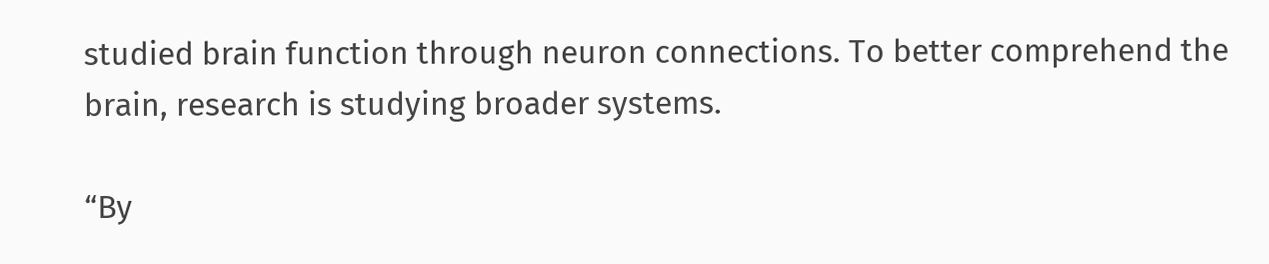studied brain function through neuron connections. To better comprehend the brain, research is studying broader systems.

“By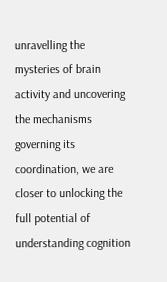unravelling the mysteries of brain activity and uncovering the mechanisms governing its coordination, we are closer to unlocking the full potential of understanding cognition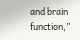and brain function,”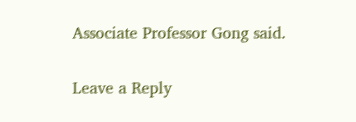Associate Professor Gong said.

Leave a Reply